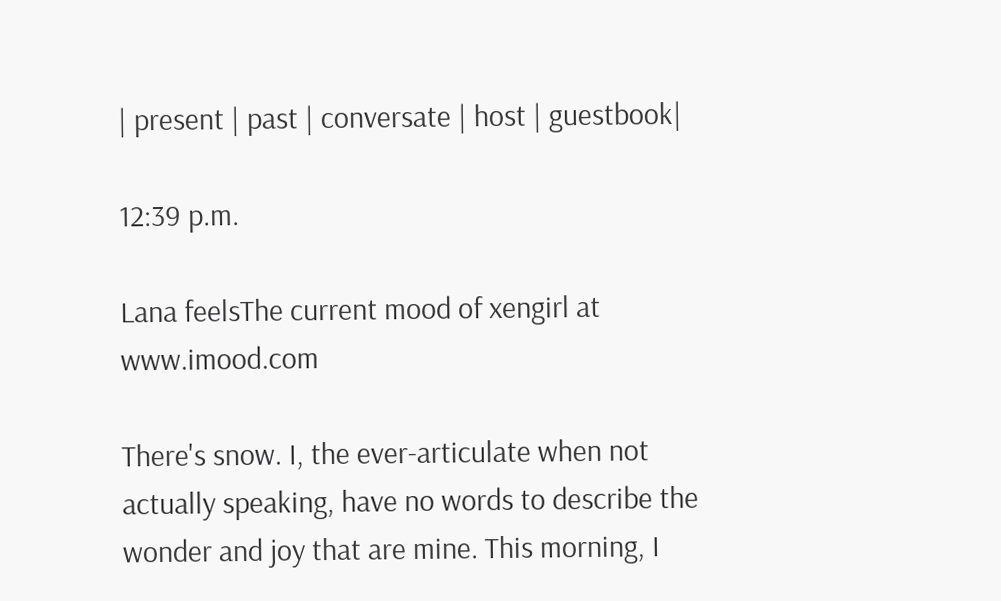| present | past | conversate | host | guestbook|

12:39 p.m.

Lana feelsThe current mood of xengirl at www.imood.com

There's snow. I, the ever-articulate when not actually speaking, have no words to describe the wonder and joy that are mine. This morning, I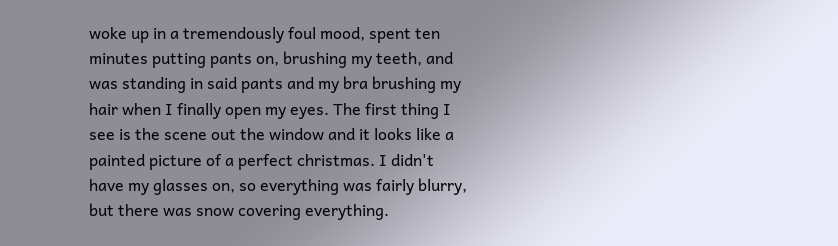woke up in a tremendously foul mood, spent ten minutes putting pants on, brushing my teeth, and was standing in said pants and my bra brushing my hair when I finally open my eyes. The first thing I see is the scene out the window and it looks like a painted picture of a perfect christmas. I didn't have my glasses on, so everything was fairly blurry, but there was snow covering everything.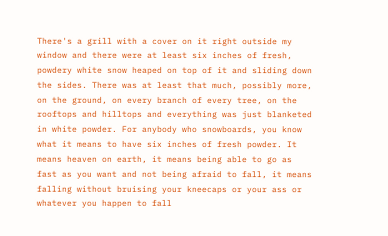There's a grill with a cover on it right outside my window and there were at least six inches of fresh, powdery white snow heaped on top of it and sliding down the sides. There was at least that much, possibly more, on the ground, on every branch of every tree, on the rooftops and hilltops and everything was just blanketed in white powder. For anybody who snowboards, you know what it means to have six inches of fresh powder. It means heaven on earth, it means being able to go as fast as you want and not being afraid to fall, it means falling without bruising your kneecaps or your ass or whatever you happen to fall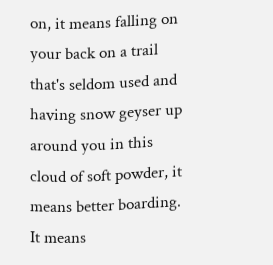on, it means falling on your back on a trail that's seldom used and having snow geyser up around you in this cloud of soft powder, it means better boarding. It means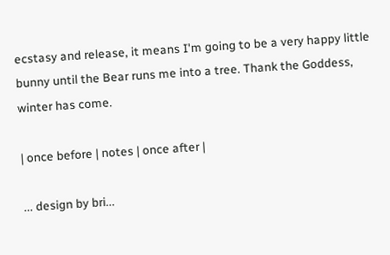ecstasy and release, it means I'm going to be a very happy little bunny until the Bear runs me into a tree. Thank the Goddess, winter has come.

| once before | notes | once after |

... design by bri...